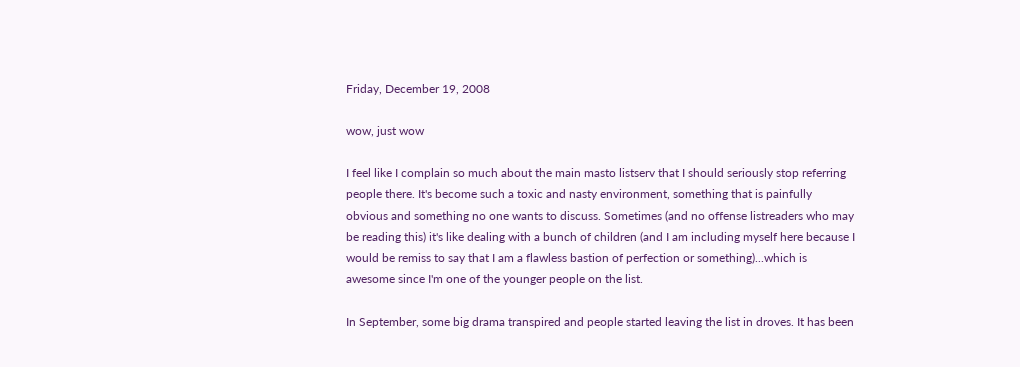Friday, December 19, 2008

wow, just wow

I feel like I complain so much about the main masto listserv that I should seriously stop referring people there. It's become such a toxic and nasty environment, something that is painfully obvious and something no one wants to discuss. Sometimes (and no offense listreaders who may be reading this) it's like dealing with a bunch of children (and I am including myself here because I would be remiss to say that I am a flawless bastion of perfection or something)...which is awesome since I'm one of the younger people on the list.

In September, some big drama transpired and people started leaving the list in droves. It has been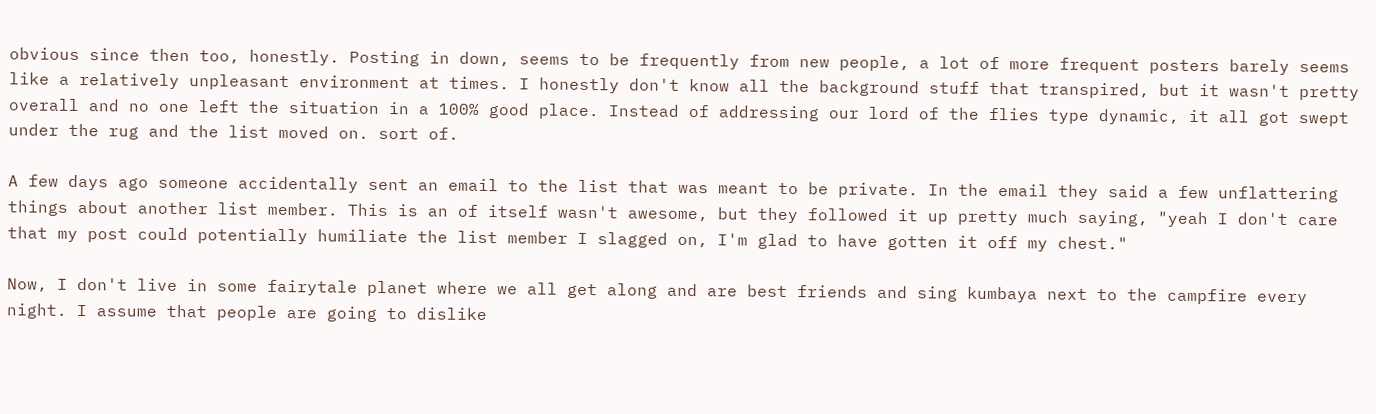obvious since then too, honestly. Posting in down, seems to be frequently from new people, a lot of more frequent posters barely seems like a relatively unpleasant environment at times. I honestly don't know all the background stuff that transpired, but it wasn't pretty overall and no one left the situation in a 100% good place. Instead of addressing our lord of the flies type dynamic, it all got swept under the rug and the list moved on. sort of.

A few days ago someone accidentally sent an email to the list that was meant to be private. In the email they said a few unflattering things about another list member. This is an of itself wasn't awesome, but they followed it up pretty much saying, "yeah I don't care that my post could potentially humiliate the list member I slagged on, I'm glad to have gotten it off my chest."

Now, I don't live in some fairytale planet where we all get along and are best friends and sing kumbaya next to the campfire every night. I assume that people are going to dislike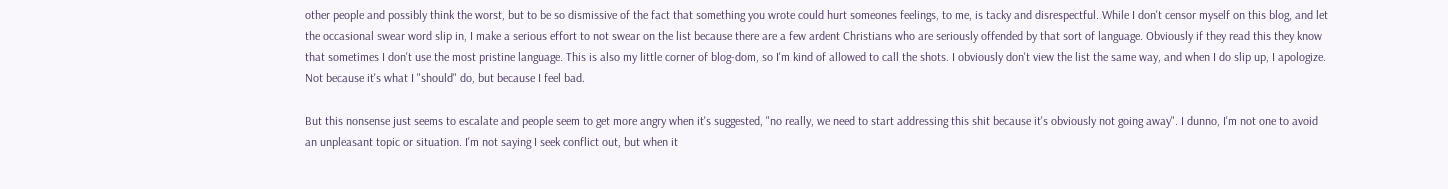other people and possibly think the worst, but to be so dismissive of the fact that something you wrote could hurt someones feelings, to me, is tacky and disrespectful. While I don't censor myself on this blog, and let the occasional swear word slip in, I make a serious effort to not swear on the list because there are a few ardent Christians who are seriously offended by that sort of language. Obviously if they read this they know that sometimes I don't use the most pristine language. This is also my little corner of blog-dom, so I'm kind of allowed to call the shots. I obviously don't view the list the same way, and when I do slip up, I apologize. Not because it's what I "should" do, but because I feel bad.

But this nonsense just seems to escalate and people seem to get more angry when it's suggested, "no really, we need to start addressing this shit because it's obviously not going away". I dunno, I'm not one to avoid an unpleasant topic or situation. I'm not saying I seek conflict out, but when it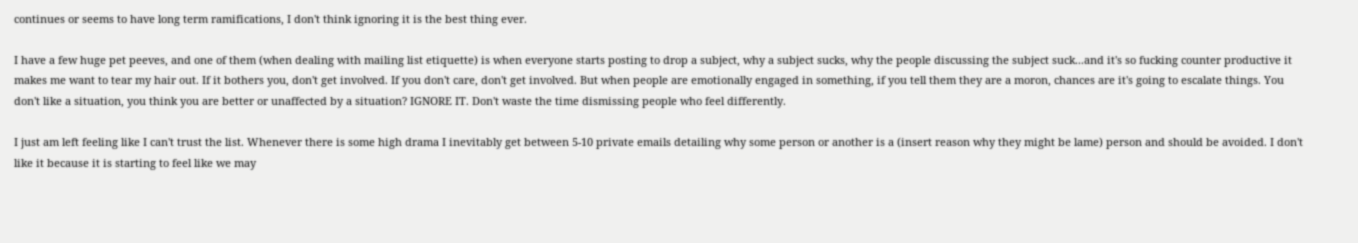continues or seems to have long term ramifications, I don't think ignoring it is the best thing ever.

I have a few huge pet peeves, and one of them (when dealing with mailing list etiquette) is when everyone starts posting to drop a subject, why a subject sucks, why the people discussing the subject suck...and it's so fucking counter productive it makes me want to tear my hair out. If it bothers you, don't get involved. If you don't care, don't get involved. But when people are emotionally engaged in something, if you tell them they are a moron, chances are it's going to escalate things. You don't like a situation, you think you are better or unaffected by a situation? IGNORE IT. Don't waste the time dismissing people who feel differently.

I just am left feeling like I can't trust the list. Whenever there is some high drama I inevitably get between 5-10 private emails detailing why some person or another is a (insert reason why they might be lame) person and should be avoided. I don't like it because it is starting to feel like we may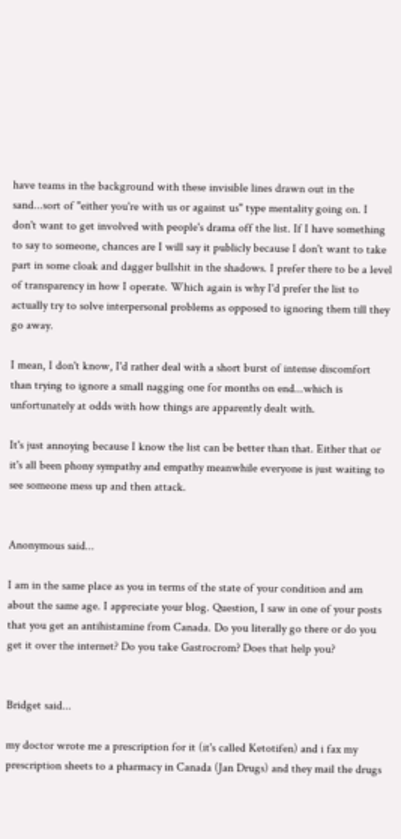have teams in the background with these invisible lines drawn out in the sand...sort of "either you're with us or against us" type mentality going on. I don't want to get involved with people's drama off the list. If I have something to say to someone, chances are I will say it publicly because I don't want to take part in some cloak and dagger bullshit in the shadows. I prefer there to be a level of transparency in how I operate. Which again is why I'd prefer the list to actually try to solve interpersonal problems as opposed to ignoring them till they go away.

I mean, I don't know, I'd rather deal with a short burst of intense discomfort than trying to ignore a small nagging one for months on end...which is unfortunately at odds with how things are apparently dealt with.

It's just annoying because I know the list can be better than that. Either that or it's all been phony sympathy and empathy meanwhile everyone is just waiting to see someone mess up and then attack.


Anonymous said...

I am in the same place as you in terms of the state of your condition and am about the same age. I appreciate your blog. Question, I saw in one of your posts that you get an antihistamine from Canada. Do you literally go there or do you get it over the internet? Do you take Gastrocrom? Does that help you?


Bridget said...

my doctor wrote me a prescription for it (it's called Ketotifen) and i fax my prescription sheets to a pharmacy in Canada (Jan Drugs) and they mail the drugs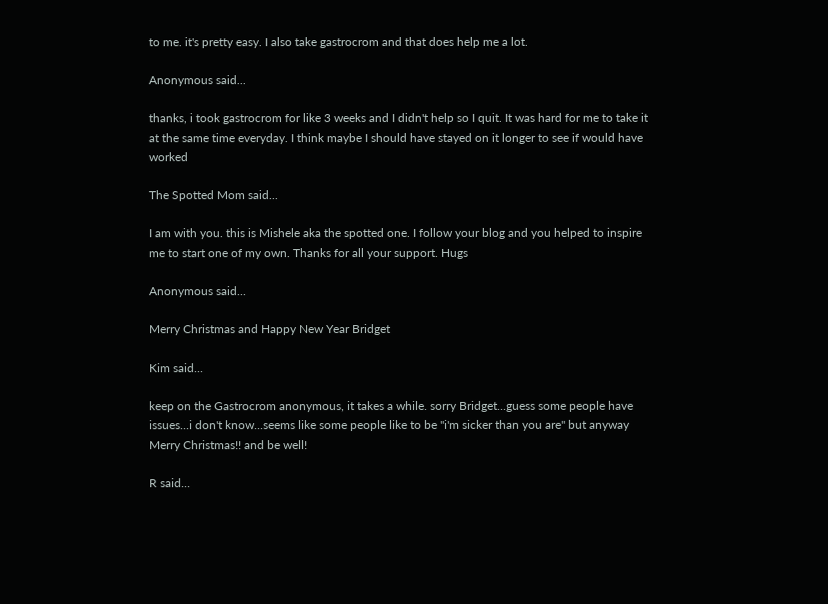to me. it's pretty easy. I also take gastrocrom and that does help me a lot.

Anonymous said...

thanks, i took gastrocrom for like 3 weeks and I didn't help so I quit. It was hard for me to take it at the same time everyday. I think maybe I should have stayed on it longer to see if would have worked

The Spotted Mom said...

I am with you. this is Mishele aka the spotted one. I follow your blog and you helped to inspire me to start one of my own. Thanks for all your support. Hugs

Anonymous said...

Merry Christmas and Happy New Year Bridget

Kim said...

keep on the Gastrocrom anonymous, it takes a while. sorry Bridget...guess some people have issues...i don't know...seems like some people like to be "i'm sicker than you are" but anyway Merry Christmas!! and be well!

R said...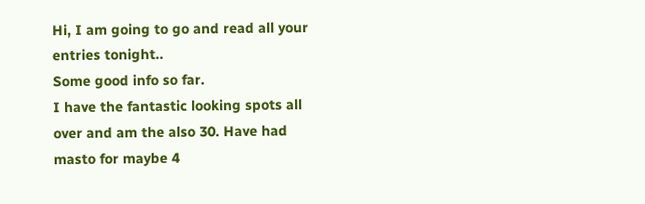Hi, I am going to go and read all your entries tonight..
Some good info so far.
I have the fantastic looking spots all over and am the also 30. Have had masto for maybe 4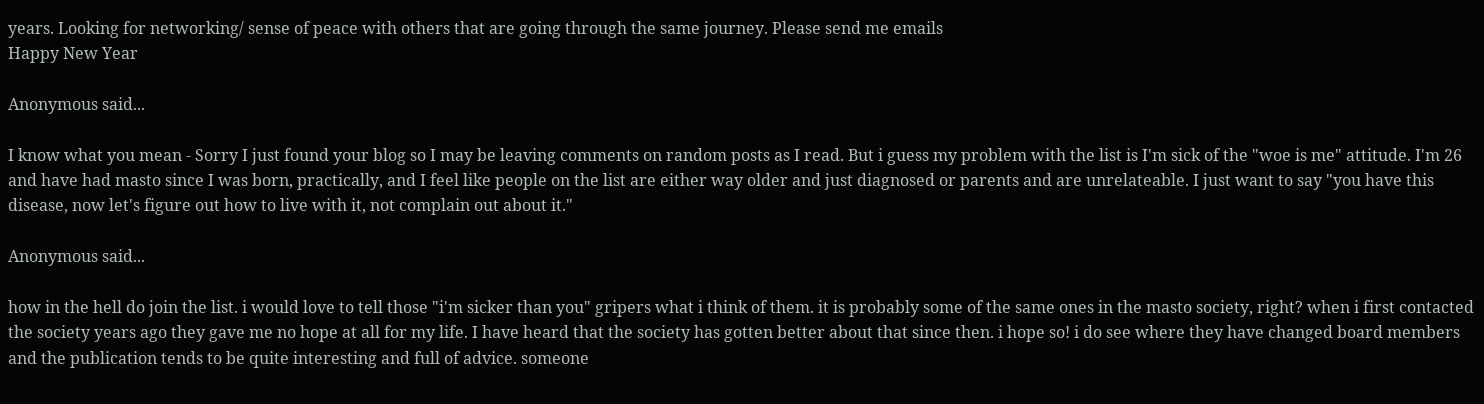years. Looking for networking/ sense of peace with others that are going through the same journey. Please send me emails
Happy New Year

Anonymous said...

I know what you mean - Sorry I just found your blog so I may be leaving comments on random posts as I read. But i guess my problem with the list is I'm sick of the "woe is me" attitude. I'm 26 and have had masto since I was born, practically, and I feel like people on the list are either way older and just diagnosed or parents and are unrelateable. I just want to say "you have this disease, now let's figure out how to live with it, not complain out about it."

Anonymous said...

how in the hell do join the list. i would love to tell those "i'm sicker than you" gripers what i think of them. it is probably some of the same ones in the masto society, right? when i first contacted the society years ago they gave me no hope at all for my life. I have heard that the society has gotten better about that since then. i hope so! i do see where they have changed board members and the publication tends to be quite interesting and full of advice. someone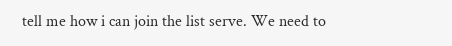tell me how i can join the list serve. We need to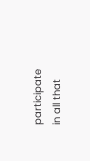participate in all that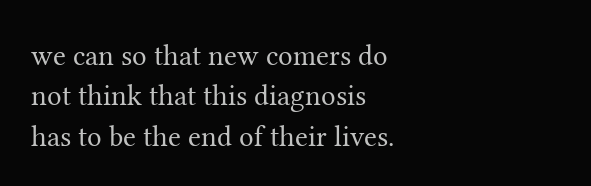we can so that new comers do not think that this diagnosis has to be the end of their lives.